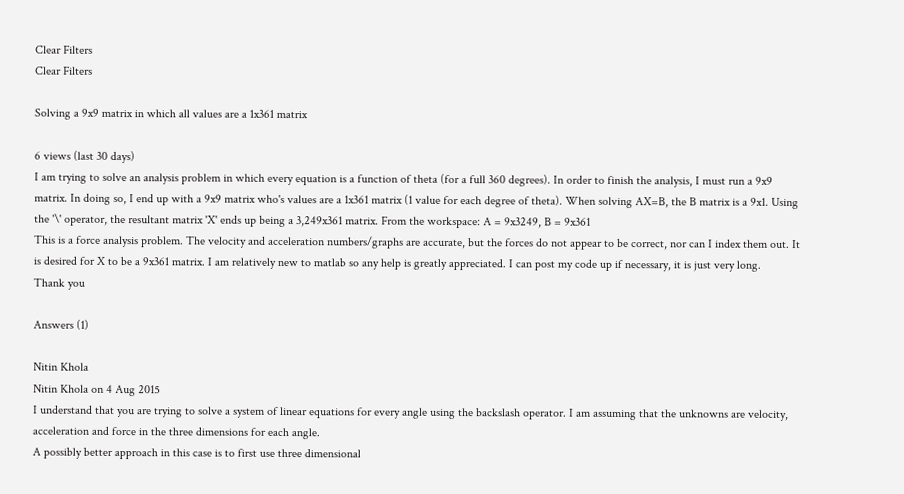Clear Filters
Clear Filters

Solving a 9x9 matrix in which all values are a 1x361 matrix

6 views (last 30 days)
I am trying to solve an analysis problem in which every equation is a function of theta (for a full 360 degrees). In order to finish the analysis, I must run a 9x9 matrix. In doing so, I end up with a 9x9 matrix who's values are a 1x361 matrix (1 value for each degree of theta). When solving AX=B, the B matrix is a 9x1. Using the '\' operator, the resultant matrix 'X' ends up being a 3,249x361 matrix. From the workspace: A = 9x3249, B = 9x361
This is a force analysis problem. The velocity and acceleration numbers/graphs are accurate, but the forces do not appear to be correct, nor can I index them out. It is desired for X to be a 9x361 matrix. I am relatively new to matlab so any help is greatly appreciated. I can post my code up if necessary, it is just very long.
Thank you

Answers (1)

Nitin Khola
Nitin Khola on 4 Aug 2015
I understand that you are trying to solve a system of linear equations for every angle using the backslash operator. I am assuming that the unknowns are velocity, acceleration and force in the three dimensions for each angle.
A possibly better approach in this case is to first use three dimensional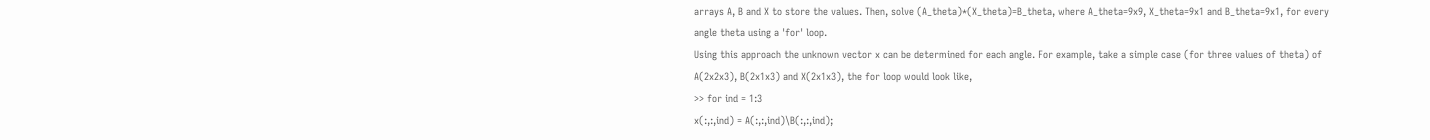arrays A, B and X to store the values. Then, solve (A_theta)*(X_theta)=B_theta, where A_theta=9x9, X_theta=9x1 and B_theta=9x1, for every angle theta using a 'for' loop.
Using this approach the unknown vector x can be determined for each angle. For example, take a simple case (for three values of theta) of A(2x2x3), B(2x1x3) and X(2x1x3), the for loop would look like,
>> for ind = 1:3
x(:,:,ind) = A(:,:,ind)\B(:,:,ind);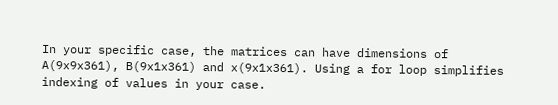In your specific case, the matrices can have dimensions of A(9x9x361), B(9x1x361) and x(9x1x361). Using a for loop simplifies indexing of values in your case.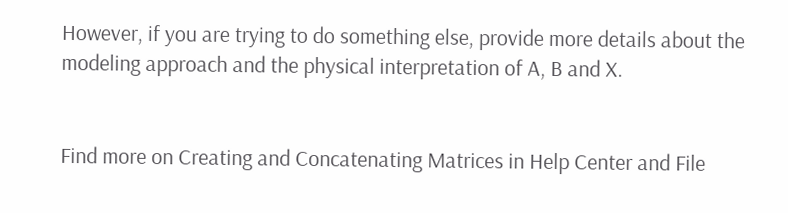However, if you are trying to do something else, provide more details about the modeling approach and the physical interpretation of A, B and X.


Find more on Creating and Concatenating Matrices in Help Center and File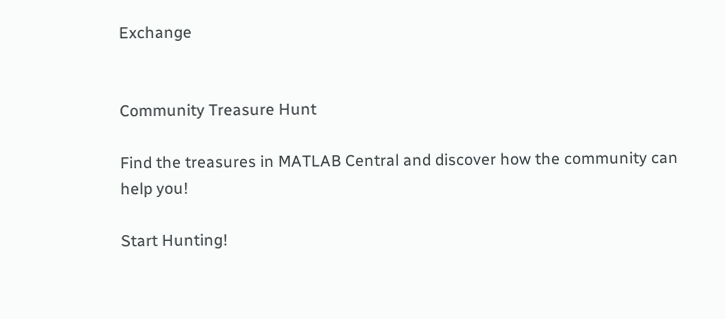Exchange


Community Treasure Hunt

Find the treasures in MATLAB Central and discover how the community can help you!

Start Hunting!